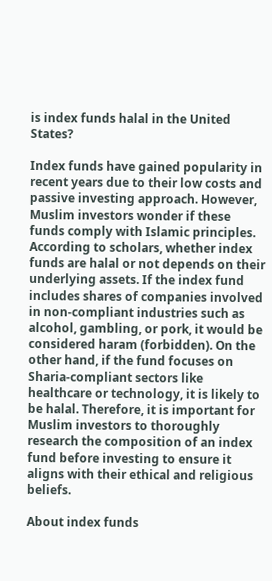is index funds halal in the United States?

Index funds have gained popularity in recent years due to their low costs and passive investing approach. However, Muslim investors wonder if these funds comply with Islamic principles. According to scholars, whether index funds are halal or not depends on their underlying assets. If the index fund includes shares of companies involved in non-compliant industries such as alcohol, gambling, or pork, it would be considered haram (forbidden). On the other hand, if the fund focuses on Sharia-compliant sectors like healthcare or technology, it is likely to be halal. Therefore, it is important for Muslim investors to thoroughly research the composition of an index fund before investing to ensure it aligns with their ethical and religious beliefs.

About index funds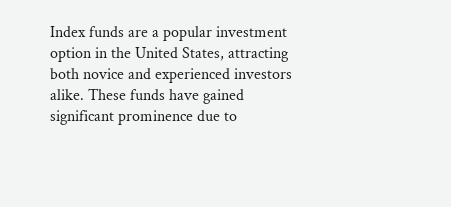Index funds are a popular investment option in the United States, attracting both novice and experienced investors alike. These funds have gained significant prominence due to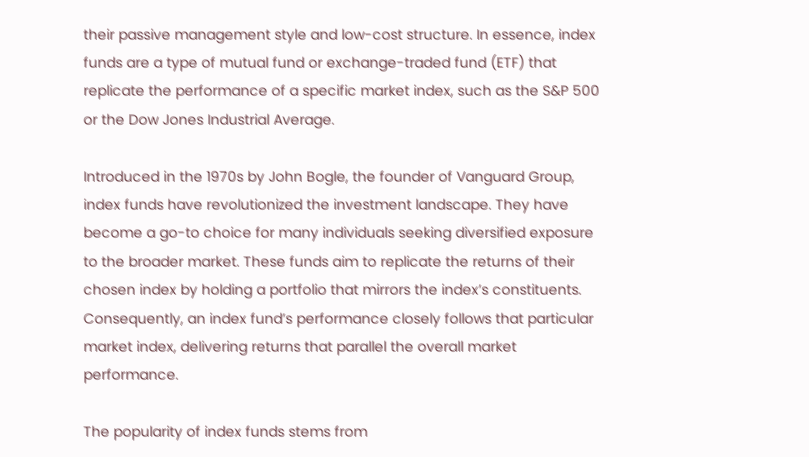their passive management style and low-cost structure. In essence, index funds are a type of mutual fund or exchange-traded fund (ETF) that replicate the performance of a specific market index, such as the S&P 500 or the Dow Jones Industrial Average.

Introduced in the 1970s by John Bogle, the founder of Vanguard Group, index funds have revolutionized the investment landscape. They have become a go-to choice for many individuals seeking diversified exposure to the broader market. These funds aim to replicate the returns of their chosen index by holding a portfolio that mirrors the index’s constituents. Consequently, an index fund’s performance closely follows that particular market index, delivering returns that parallel the overall market performance.

The popularity of index funds stems from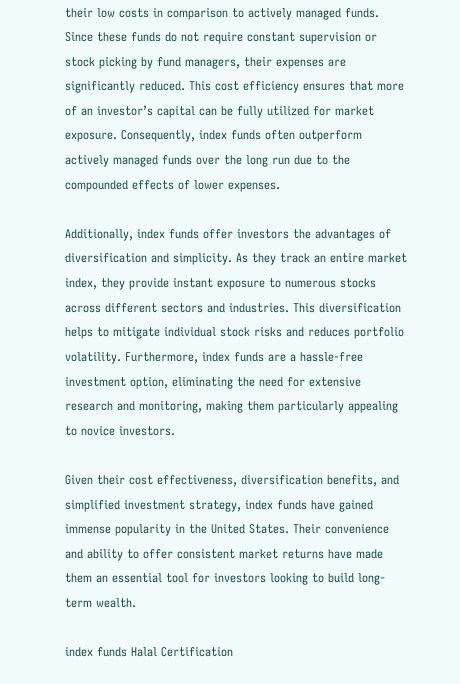their low costs in comparison to actively managed funds. Since these funds do not require constant supervision or stock picking by fund managers, their expenses are significantly reduced. This cost efficiency ensures that more of an investor’s capital can be fully utilized for market exposure. Consequently, index funds often outperform actively managed funds over the long run due to the compounded effects of lower expenses.

Additionally, index funds offer investors the advantages of diversification and simplicity. As they track an entire market index, they provide instant exposure to numerous stocks across different sectors and industries. This diversification helps to mitigate individual stock risks and reduces portfolio volatility. Furthermore, index funds are a hassle-free investment option, eliminating the need for extensive research and monitoring, making them particularly appealing to novice investors.

Given their cost effectiveness, diversification benefits, and simplified investment strategy, index funds have gained immense popularity in the United States. Their convenience and ability to offer consistent market returns have made them an essential tool for investors looking to build long-term wealth.

index funds Halal Certification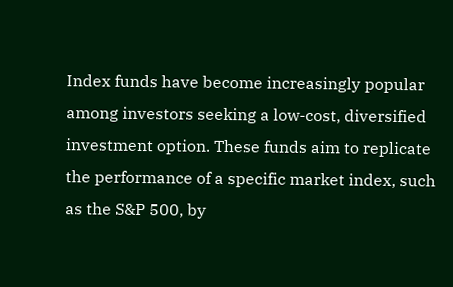Index funds have become increasingly popular among investors seeking a low-cost, diversified investment option. These funds aim to replicate the performance of a specific market index, such as the S&P 500, by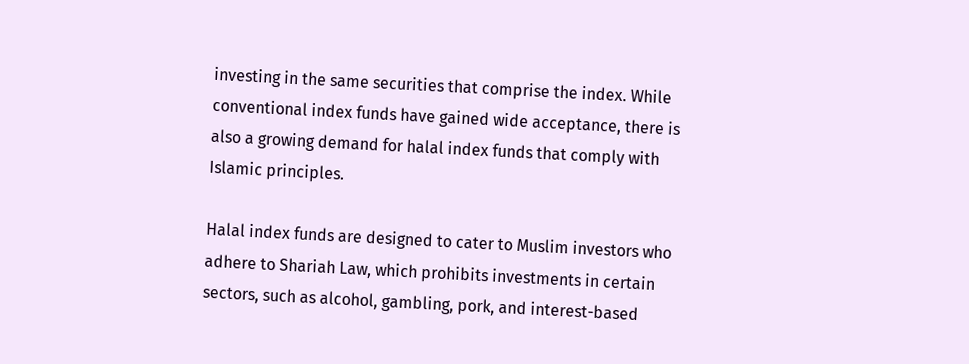investing in the same securities that comprise the index. While conventional index funds have gained wide acceptance, there is also a growing demand for halal index funds that comply with Islamic principles.

Halal index funds are designed to cater to Muslim investors who adhere to Shariah Law, which prohibits investments in certain sectors, such as alcohol, gambling, pork, and interest-based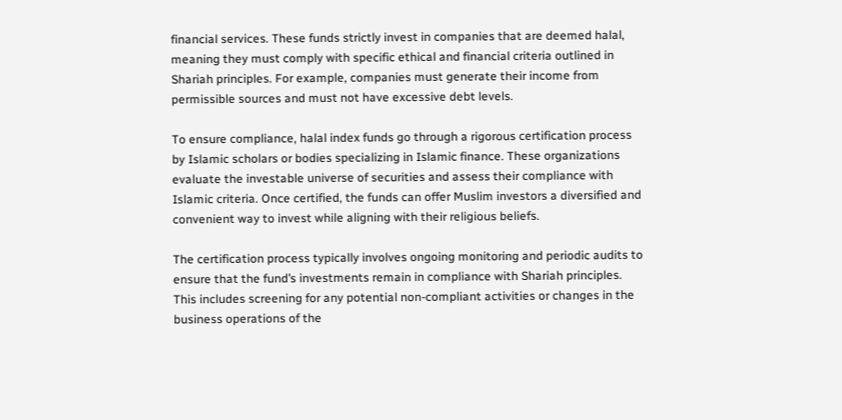financial services. These funds strictly invest in companies that are deemed halal, meaning they must comply with specific ethical and financial criteria outlined in Shariah principles. For example, companies must generate their income from permissible sources and must not have excessive debt levels.

To ensure compliance, halal index funds go through a rigorous certification process by Islamic scholars or bodies specializing in Islamic finance. These organizations evaluate the investable universe of securities and assess their compliance with Islamic criteria. Once certified, the funds can offer Muslim investors a diversified and convenient way to invest while aligning with their religious beliefs.

The certification process typically involves ongoing monitoring and periodic audits to ensure that the fund’s investments remain in compliance with Shariah principles. This includes screening for any potential non-compliant activities or changes in the business operations of the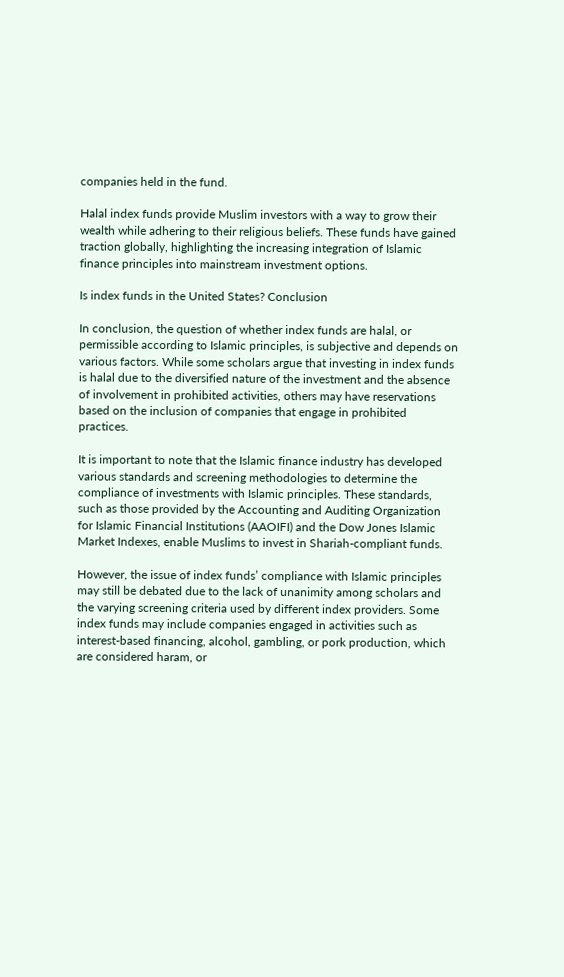companies held in the fund.

Halal index funds provide Muslim investors with a way to grow their wealth while adhering to their religious beliefs. These funds have gained traction globally, highlighting the increasing integration of Islamic finance principles into mainstream investment options.

Is index funds in the United States? Conclusion

In conclusion, the question of whether index funds are halal, or permissible according to Islamic principles, is subjective and depends on various factors. While some scholars argue that investing in index funds is halal due to the diversified nature of the investment and the absence of involvement in prohibited activities, others may have reservations based on the inclusion of companies that engage in prohibited practices.

It is important to note that the Islamic finance industry has developed various standards and screening methodologies to determine the compliance of investments with Islamic principles. These standards, such as those provided by the Accounting and Auditing Organization for Islamic Financial Institutions (AAOIFI) and the Dow Jones Islamic Market Indexes, enable Muslims to invest in Shariah-compliant funds.

However, the issue of index funds’ compliance with Islamic principles may still be debated due to the lack of unanimity among scholars and the varying screening criteria used by different index providers. Some index funds may include companies engaged in activities such as interest-based financing, alcohol, gambling, or pork production, which are considered haram, or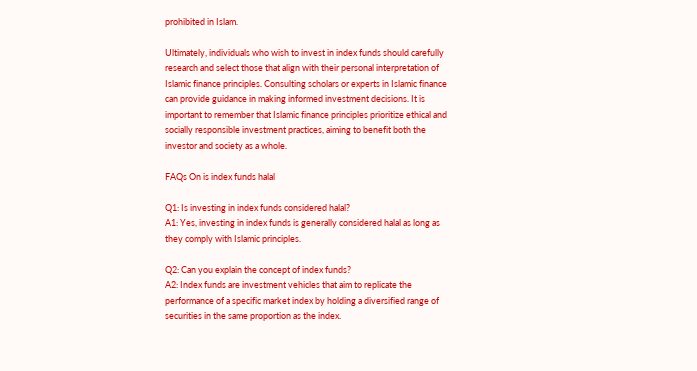prohibited in Islam.

Ultimately, individuals who wish to invest in index funds should carefully research and select those that align with their personal interpretation of Islamic finance principles. Consulting scholars or experts in Islamic finance can provide guidance in making informed investment decisions. It is important to remember that Islamic finance principles prioritize ethical and socially responsible investment practices, aiming to benefit both the investor and society as a whole.

FAQs On is index funds halal

Q1: Is investing in index funds considered halal?
A1: Yes, investing in index funds is generally considered halal as long as they comply with Islamic principles.

Q2: Can you explain the concept of index funds?
A2: Index funds are investment vehicles that aim to replicate the performance of a specific market index by holding a diversified range of securities in the same proportion as the index.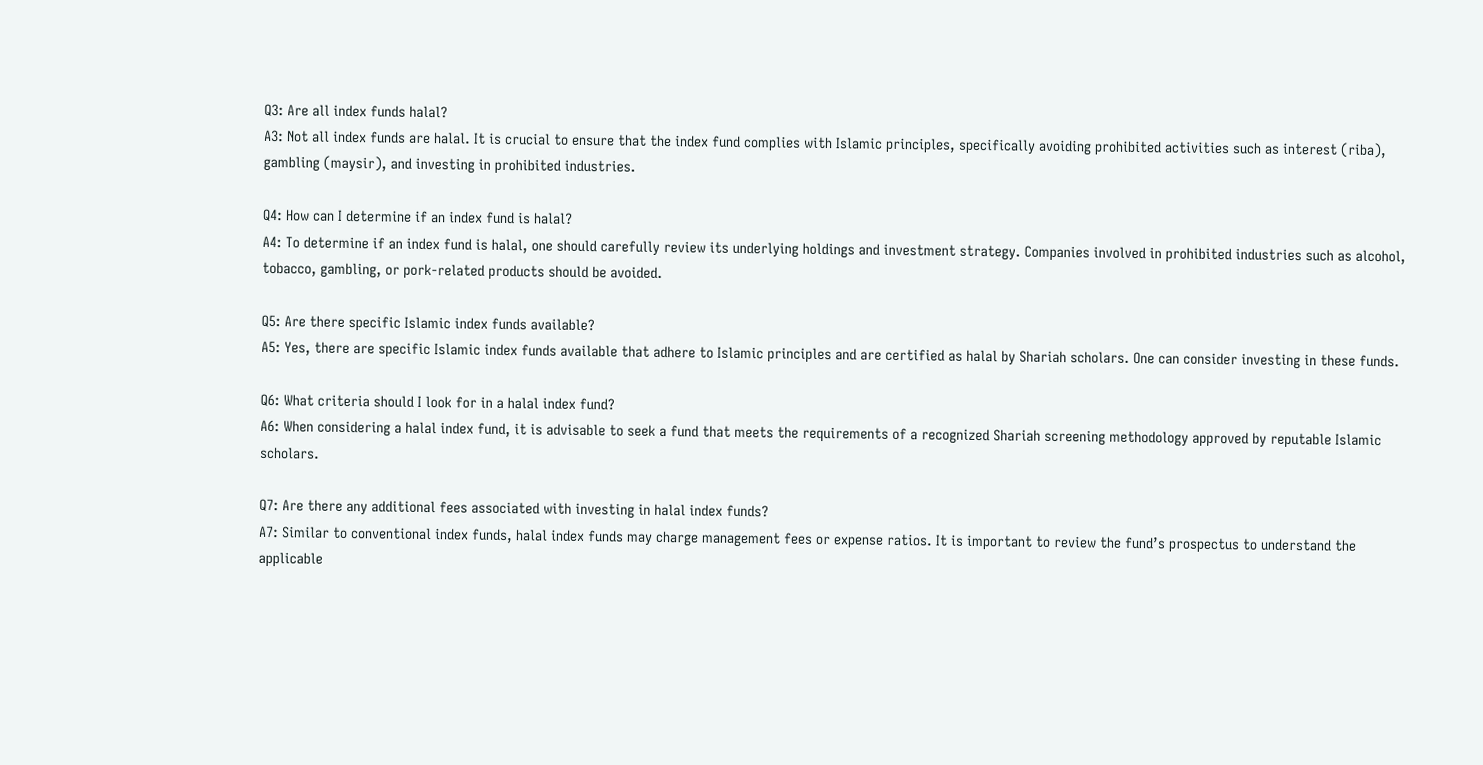Q3: Are all index funds halal?
A3: Not all index funds are halal. It is crucial to ensure that the index fund complies with Islamic principles, specifically avoiding prohibited activities such as interest (riba), gambling (maysir), and investing in prohibited industries.

Q4: How can I determine if an index fund is halal?
A4: To determine if an index fund is halal, one should carefully review its underlying holdings and investment strategy. Companies involved in prohibited industries such as alcohol, tobacco, gambling, or pork-related products should be avoided.

Q5: Are there specific Islamic index funds available?
A5: Yes, there are specific Islamic index funds available that adhere to Islamic principles and are certified as halal by Shariah scholars. One can consider investing in these funds.

Q6: What criteria should I look for in a halal index fund?
A6: When considering a halal index fund, it is advisable to seek a fund that meets the requirements of a recognized Shariah screening methodology approved by reputable Islamic scholars.

Q7: Are there any additional fees associated with investing in halal index funds?
A7: Similar to conventional index funds, halal index funds may charge management fees or expense ratios. It is important to review the fund’s prospectus to understand the applicable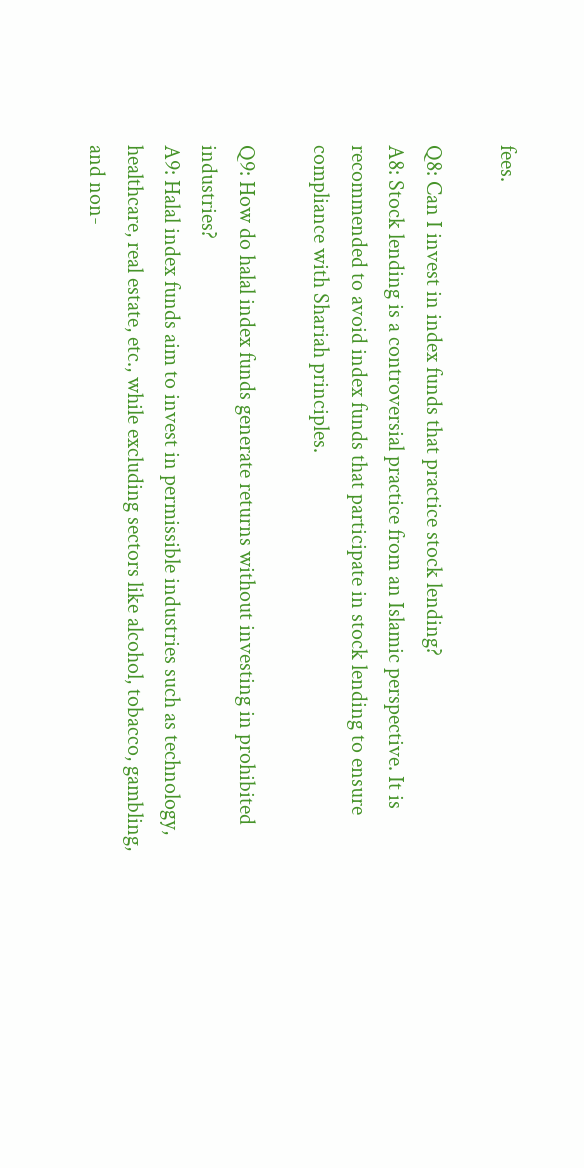fees.

Q8: Can I invest in index funds that practice stock lending?
A8: Stock lending is a controversial practice from an Islamic perspective. It is recommended to avoid index funds that participate in stock lending to ensure compliance with Shariah principles.

Q9: How do halal index funds generate returns without investing in prohibited industries?
A9: Halal index funds aim to invest in permissible industries such as technology, healthcare, real estate, etc., while excluding sectors like alcohol, tobacco, gambling, and non-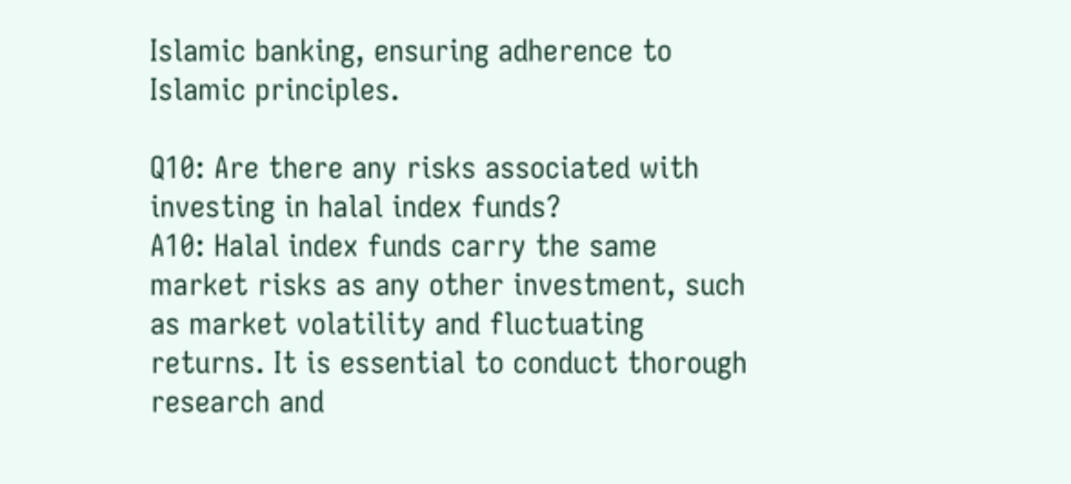Islamic banking, ensuring adherence to Islamic principles.

Q10: Are there any risks associated with investing in halal index funds?
A10: Halal index funds carry the same market risks as any other investment, such as market volatility and fluctuating returns. It is essential to conduct thorough research and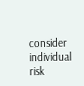consider individual risk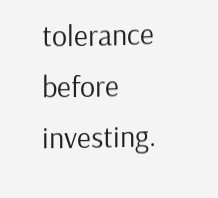tolerance before investing.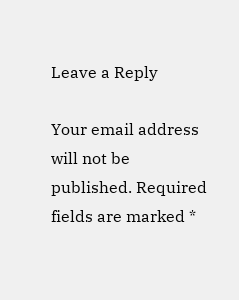Leave a Reply

Your email address will not be published. Required fields are marked *